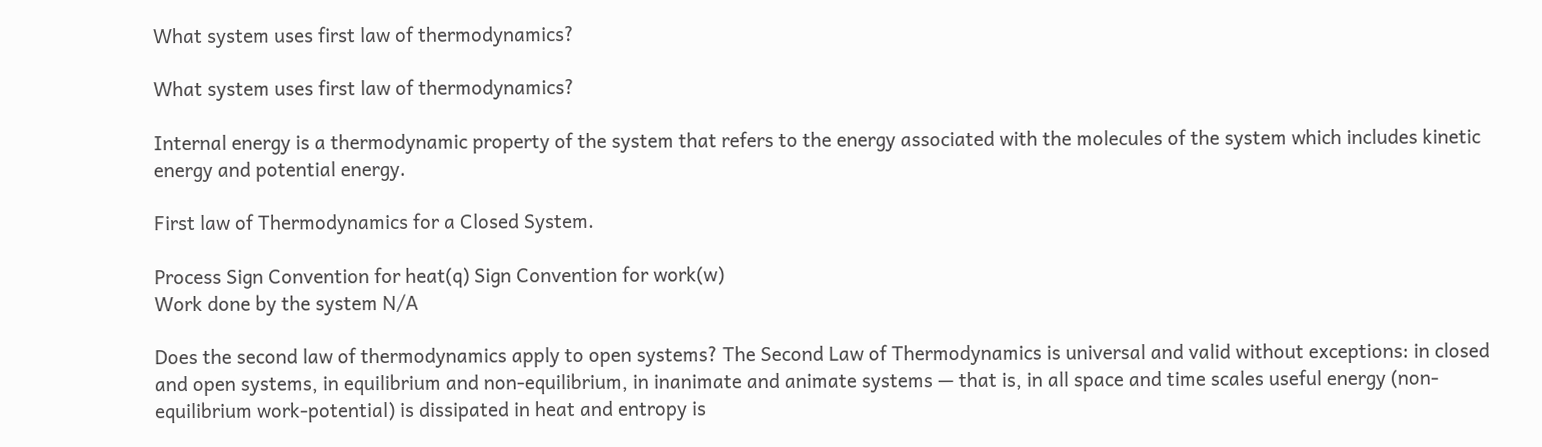What system uses first law of thermodynamics?

What system uses first law of thermodynamics?

Internal energy is a thermodynamic property of the system that refers to the energy associated with the molecules of the system which includes kinetic energy and potential energy.

First law of Thermodynamics for a Closed System.

Process Sign Convention for heat(q) Sign Convention for work(w)
Work done by the system N/A

Does the second law of thermodynamics apply to open systems? The Second Law of Thermodynamics is universal and valid without exceptions: in closed and open systems, in equilibrium and non-equilibrium, in inanimate and animate systems — that is, in all space and time scales useful energy (non-equilibrium work-potential) is dissipated in heat and entropy is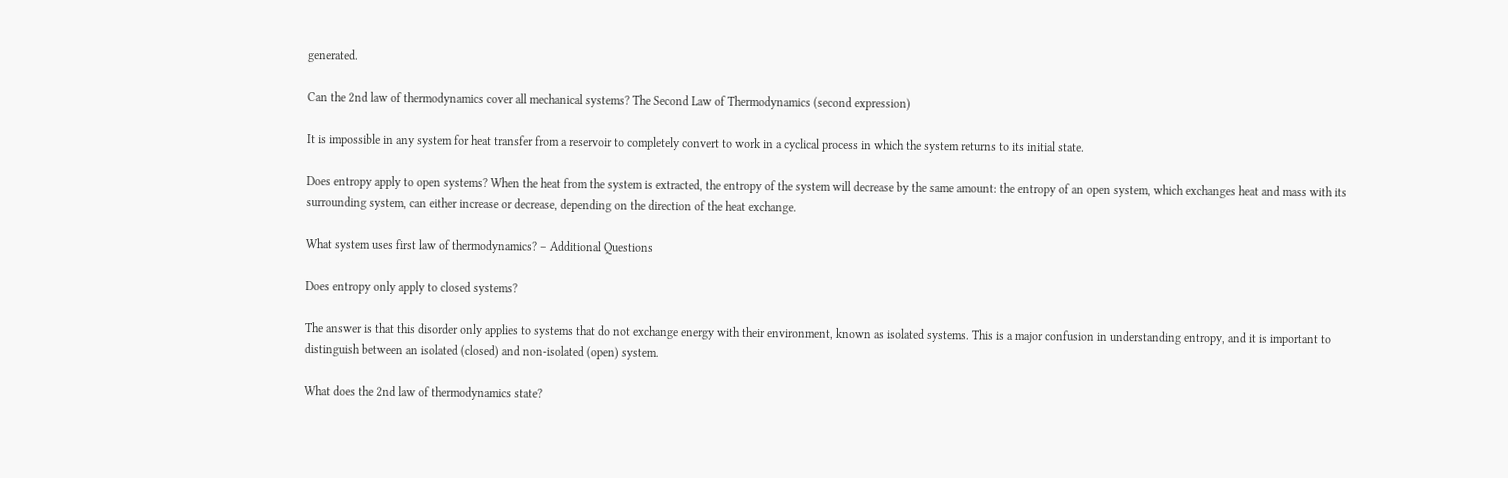generated.

Can the 2nd law of thermodynamics cover all mechanical systems? The Second Law of Thermodynamics (second expression)

It is impossible in any system for heat transfer from a reservoir to completely convert to work in a cyclical process in which the system returns to its initial state.

Does entropy apply to open systems? When the heat from the system is extracted, the entropy of the system will decrease by the same amount: the entropy of an open system, which exchanges heat and mass with its surrounding system, can either increase or decrease, depending on the direction of the heat exchange.

What system uses first law of thermodynamics? – Additional Questions

Does entropy only apply to closed systems?

The answer is that this disorder only applies to systems that do not exchange energy with their environment, known as isolated systems. This is a major confusion in understanding entropy, and it is important to distinguish between an isolated (closed) and non-isolated (open) system.

What does the 2nd law of thermodynamics state?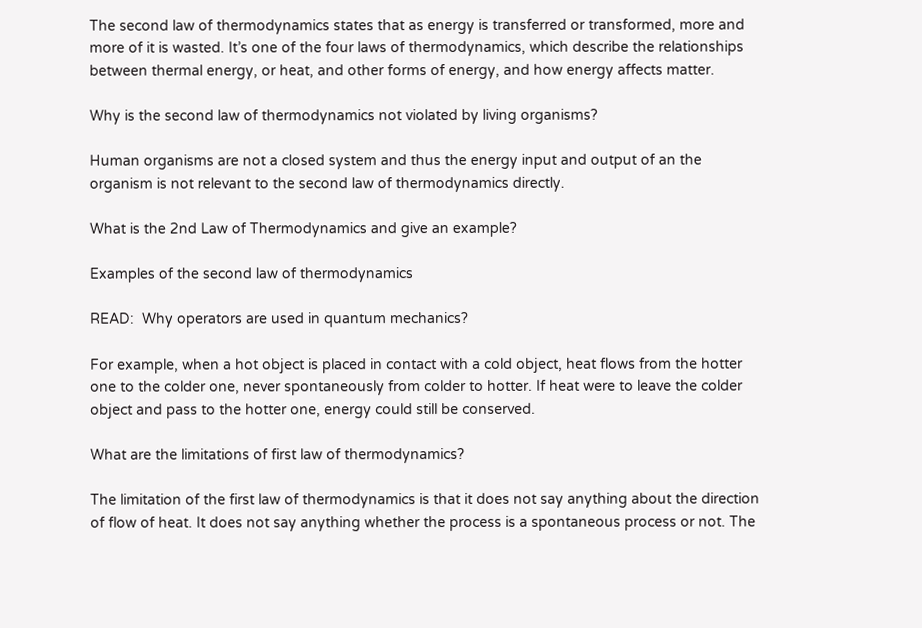The second law of thermodynamics states that as energy is transferred or transformed, more and more of it is wasted. It’s one of the four laws of thermodynamics, which describe the relationships between thermal energy, or heat, and other forms of energy, and how energy affects matter.

Why is the second law of thermodynamics not violated by living organisms?

Human organisms are not a closed system and thus the energy input and output of an the organism is not relevant to the second law of thermodynamics directly.

What is the 2nd Law of Thermodynamics and give an example?

Examples of the second law of thermodynamics

READ:  Why operators are used in quantum mechanics?

For example, when a hot object is placed in contact with a cold object, heat flows from the hotter one to the colder one, never spontaneously from colder to hotter. If heat were to leave the colder object and pass to the hotter one, energy could still be conserved.

What are the limitations of first law of thermodynamics?

The limitation of the first law of thermodynamics is that it does not say anything about the direction of flow of heat. It does not say anything whether the process is a spontaneous process or not. The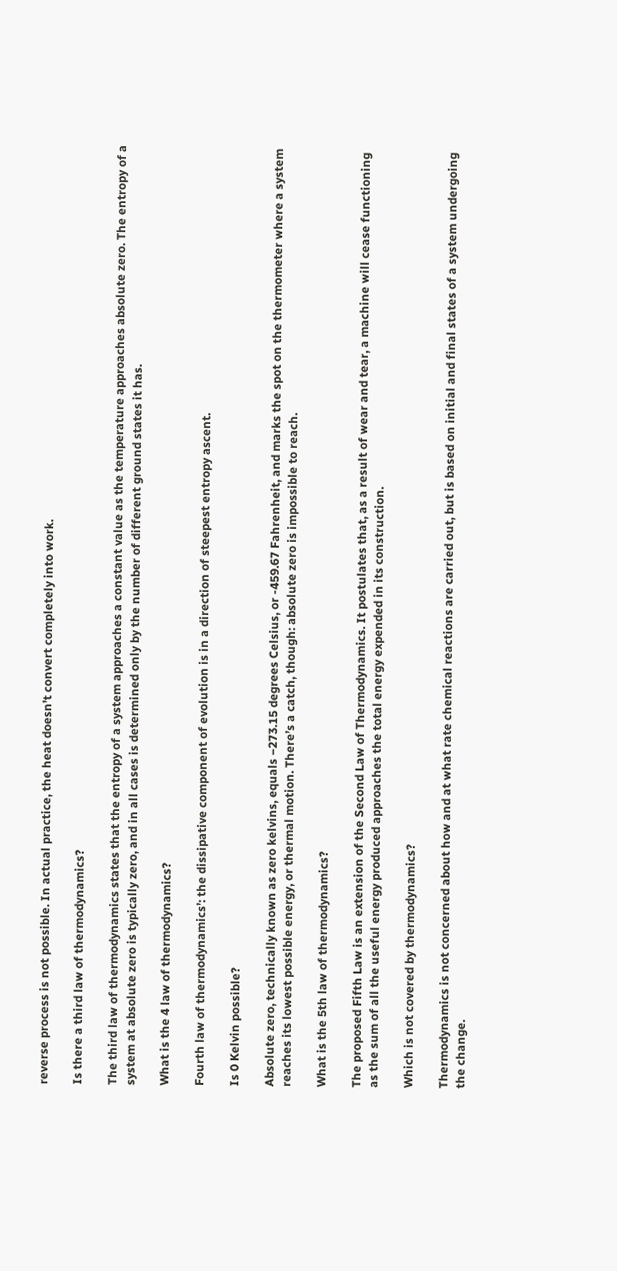reverse process is not possible. In actual practice, the heat doesn’t convert completely into work.

Is there a third law of thermodynamics?

The third law of thermodynamics states that the entropy of a system approaches a constant value as the temperature approaches absolute zero. The entropy of a system at absolute zero is typically zero, and in all cases is determined only by the number of different ground states it has.

What is the 4 law of thermodynamics?

Fourth law of thermodynamics’: the dissipative component of evolution is in a direction of steepest entropy ascent.

Is 0 Kelvin possible?

Absolute zero, technically known as zero kelvins, equals −273.15 degrees Celsius, or -459.67 Fahrenheit, and marks the spot on the thermometer where a system reaches its lowest possible energy, or thermal motion. There’s a catch, though: absolute zero is impossible to reach.

What is the 5th law of thermodynamics?

The proposed Fifth Law is an extension of the Second Law of Thermodynamics. It postulates that, as a result of wear and tear, a machine will cease functioning as the sum of all the useful energy produced approaches the total energy expended in its construction.

Which is not covered by thermodynamics?

Thermodynamics is not concerned about how and at what rate chemical reactions are carried out, but is based on initial and final states of a system undergoing the change.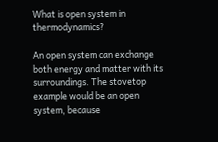What is open system in thermodynamics?

An open system can exchange both energy and matter with its surroundings. The stovetop example would be an open system, because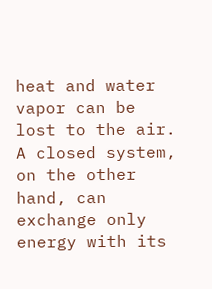heat and water vapor can be lost to the air. A closed system, on the other hand, can exchange only energy with its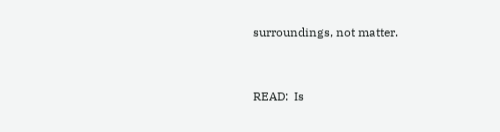surroundings, not matter.


READ:  Is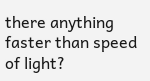there anything faster than speed of light?